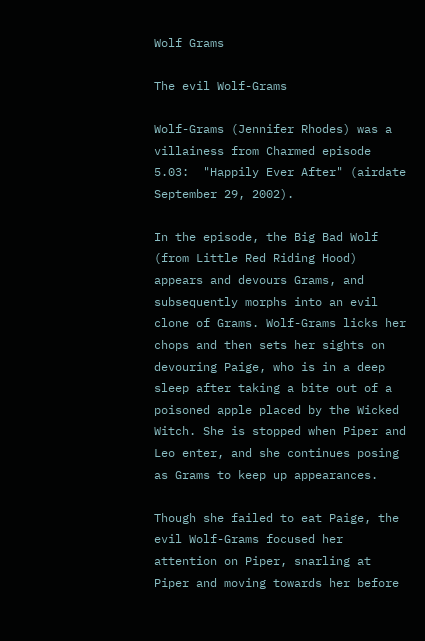Wolf Grams

The evil Wolf-Grams

Wolf-Grams (Jennifer Rhodes) was a villainess from Charmed episode 5.03:  "Happily Ever After" (airdate September 29, 2002).

In the episode, the Big Bad Wolf (from Little Red Riding Hood) appears and devours Grams, and subsequently morphs into an evil clone of Grams. Wolf-Grams licks her chops and then sets her sights on devouring Paige, who is in a deep sleep after taking a bite out of a poisoned apple placed by the Wicked Witch. She is stopped when Piper and Leo enter, and she continues posing as Grams to keep up appearances.

Though she failed to eat Paige, the evil Wolf-Grams focused her attention on Piper, snarling at Piper and moving towards her before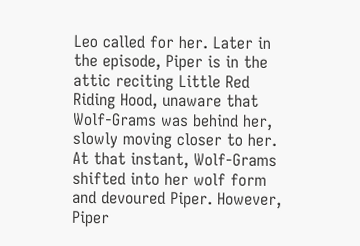Leo called for her. Later in the episode, Piper is in the attic reciting Little Red Riding Hood, unaware that Wolf-Grams was behind her, slowly moving closer to her. At that instant, Wolf-Grams shifted into her wolf form and devoured Piper. However, Piper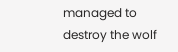managed to destroy the wolf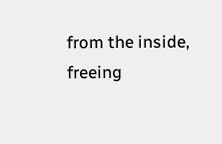from the inside, freeing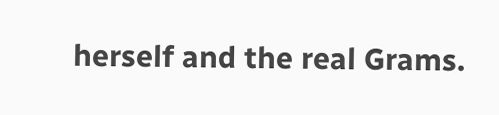herself and the real Grams.